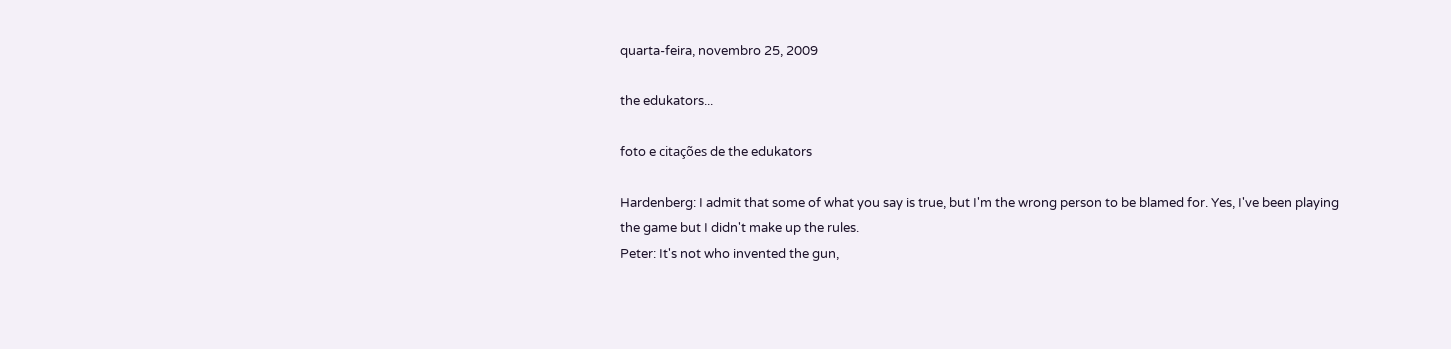quarta-feira, novembro 25, 2009

the edukators...

foto e citações de the edukators

Hardenberg: I admit that some of what you say is true, but I'm the wrong person to be blamed for. Yes, I've been playing the game but I didn't make up the rules.
Peter: It's not who invented the gun,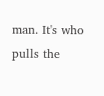man. It's who pulls the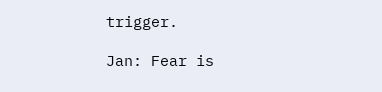trigger.

Jan: Fear is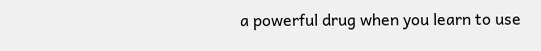a powerful drug when you learn to use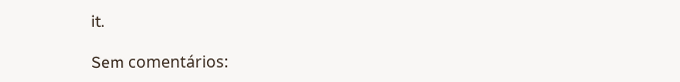it.

Sem comentários: